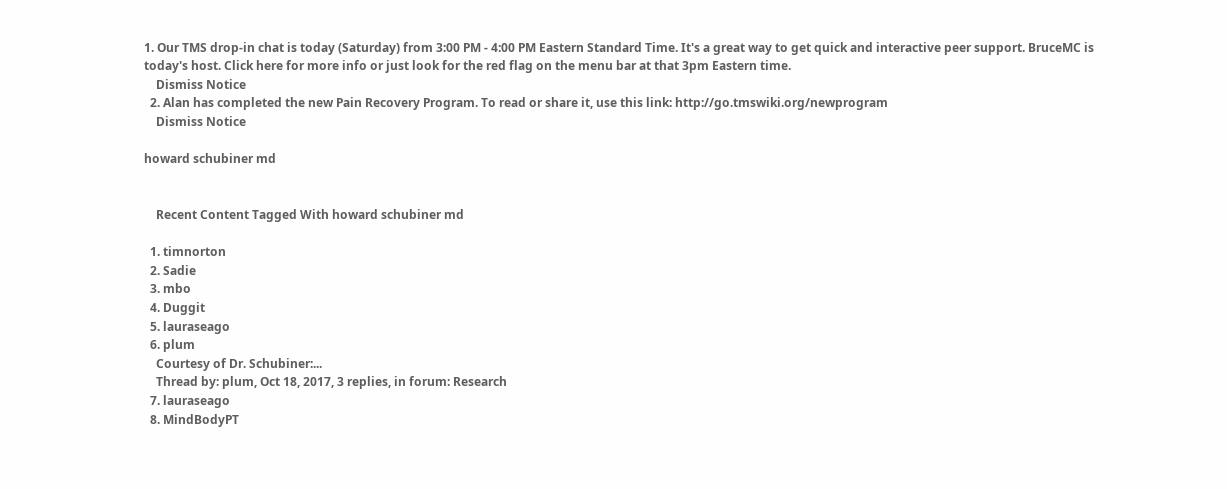1. Our TMS drop-in chat is today (Saturday) from 3:00 PM - 4:00 PM Eastern Standard Time. It's a great way to get quick and interactive peer support. BruceMC is today's host. Click here for more info or just look for the red flag on the menu bar at that 3pm Eastern time.
    Dismiss Notice
  2. Alan has completed the new Pain Recovery Program. To read or share it, use this link: http://go.tmswiki.org/newprogram
    Dismiss Notice

howard schubiner md


    Recent Content Tagged With howard schubiner md

  1. timnorton
  2. Sadie
  3. mbo
  4. Duggit
  5. lauraseago
  6. plum
    Courtesy of Dr. Schubiner:...
    Thread by: plum, Oct 18, 2017, 3 replies, in forum: Research
  7. lauraseago
  8. MindBodyPT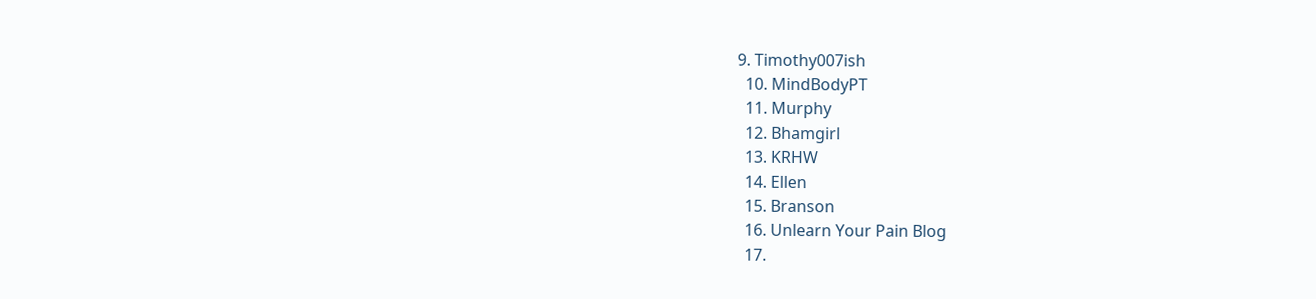9. Timothy007ish
  10. MindBodyPT
  11. Murphy
  12. Bhamgirl
  13. KRHW
  14. Ellen
  15. Branson
  16. Unlearn Your Pain Blog
  17.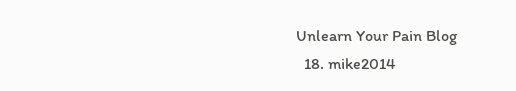Unlearn Your Pain Blog
  18. mike2014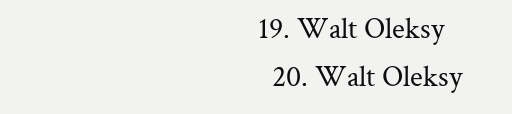19. Walt Oleksy
  20. Walt Oleksy